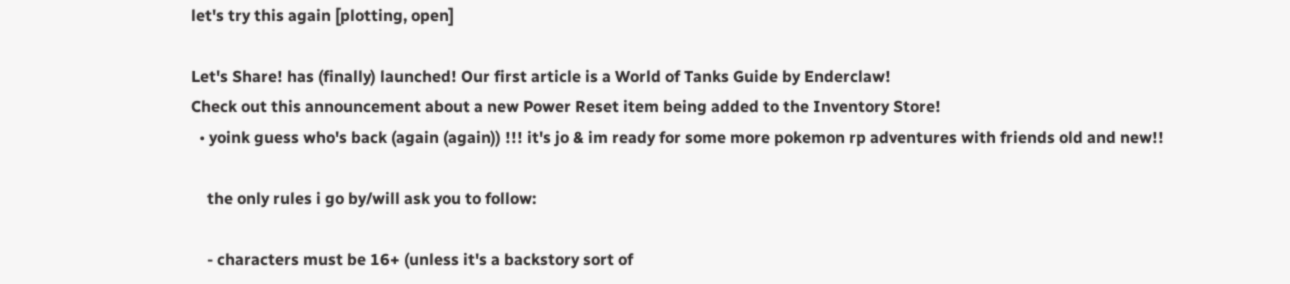let's try this again [plotting, open]

Let's Share! has (finally) launched! Our first article is a World of Tanks Guide by Enderclaw!
Check out this announcement about a new Power Reset item being added to the Inventory Store!
  • yoink guess who's back (again (again)) !!! it's jo & im ready for some more pokemon rp adventures with friends old and new!!

    the only rules i go by/will ask you to follow:

    - characters must be 16+ (unless it's a backstory sort of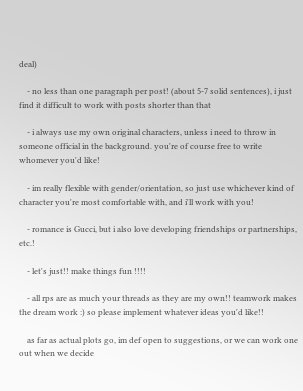deal)

    - no less than one paragraph per post! (about 5-7 solid sentences), i just find it difficult to work with posts shorter than that

    - i always use my own original characters, unless i need to throw in someone official in the background. you're of course free to write whomever you'd like!

    - im really flexible with gender/orientation, so just use whichever kind of character you're most comfortable with, and i'll work with you!

    - romance is Gucci, but i also love developing friendships or partnerships, etc.!

    - let's just!! make things fun !!!!

    - all rps are as much your threads as they are my own!! teamwork makes the dream work :) so please implement whatever ideas you'd like!!

    as far as actual plots go, im def open to suggestions, or we can work one out when we decide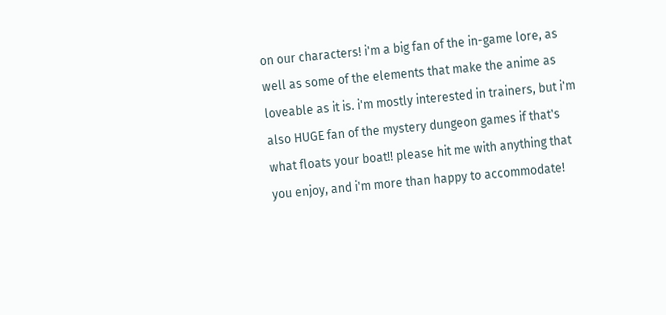on our characters! i'm a big fan of the in-game lore, as well as some of the elements that make the anime as loveable as it is. i'm mostly interested in trainers, but i'm also HUGE fan of the mystery dungeon games if that's what floats your boat!! please hit me with anything that you enjoy, and i'm more than happy to accommodate!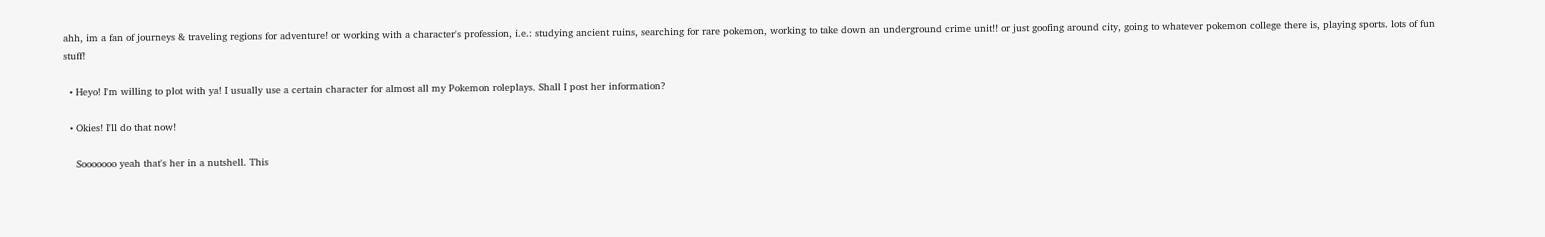ahh, im a fan of journeys & traveling regions for adventure! or working with a character's profession, i.e.: studying ancient ruins, searching for rare pokemon, working to take down an underground crime unit!! or just goofing around city, going to whatever pokemon college there is, playing sports. lots of fun stuff!

  • Heyo! I'm willing to plot with ya! I usually use a certain character for almost all my Pokemon roleplays. Shall I post her information?

  • Okies! I'll do that now!

    Sooooooo yeah that's her in a nutshell. This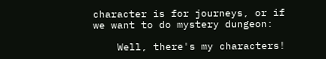character is for journeys, or if we want to do mystery dungeon:

    Well, there's my characters!